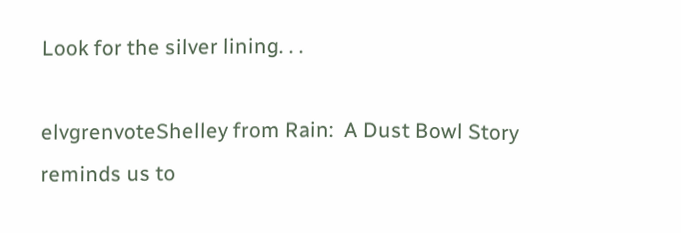Look for the silver lining. . .

elvgrenvoteShelley from Rain:  A Dust Bowl Story reminds us to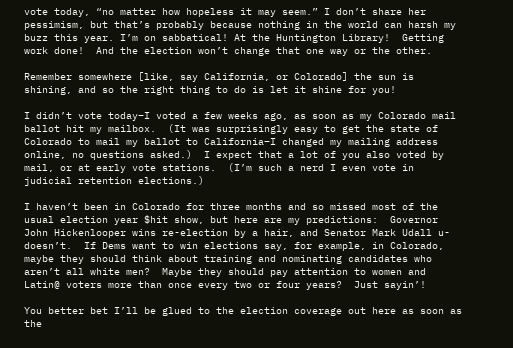vote today, “no matter how hopeless it may seem.” I don’t share her pessimism, but that’s probably because nothing in the world can harsh my buzz this year. I’m on sabbatical! At the Huntington Library!  Getting work done!  And the election won’t change that one way or the other.

Remember somewhere [like, say California, or Colorado] the sun is shining, and so the right thing to do is let it shine for you!

I didn’t vote today–I voted a few weeks ago, as soon as my Colorado mail ballot hit my mailbox.  (It was surprisingly easy to get the state of Colorado to mail my ballot to California–I changed my mailing address online, no questions asked.)  I expect that a lot of you also voted by mail, or at early vote stations.  (I’m such a nerd I even vote in judicial retention elections.)

I haven’t been in Colorado for three months and so missed most of the usual election year $hit show, but here are my predictions:  Governor John Hickenlooper wins re-election by a hair, and Senator Mark Udall u-doesn’t.  If Dems want to win elections say, for example, in Colorado, maybe they should think about training and nominating candidates who aren’t all white men?  Maybe they should pay attention to women and Latin@ voters more than once every two or four years?  Just sayin’!

You better bet I’ll be glued to the election coverage out here as soon as the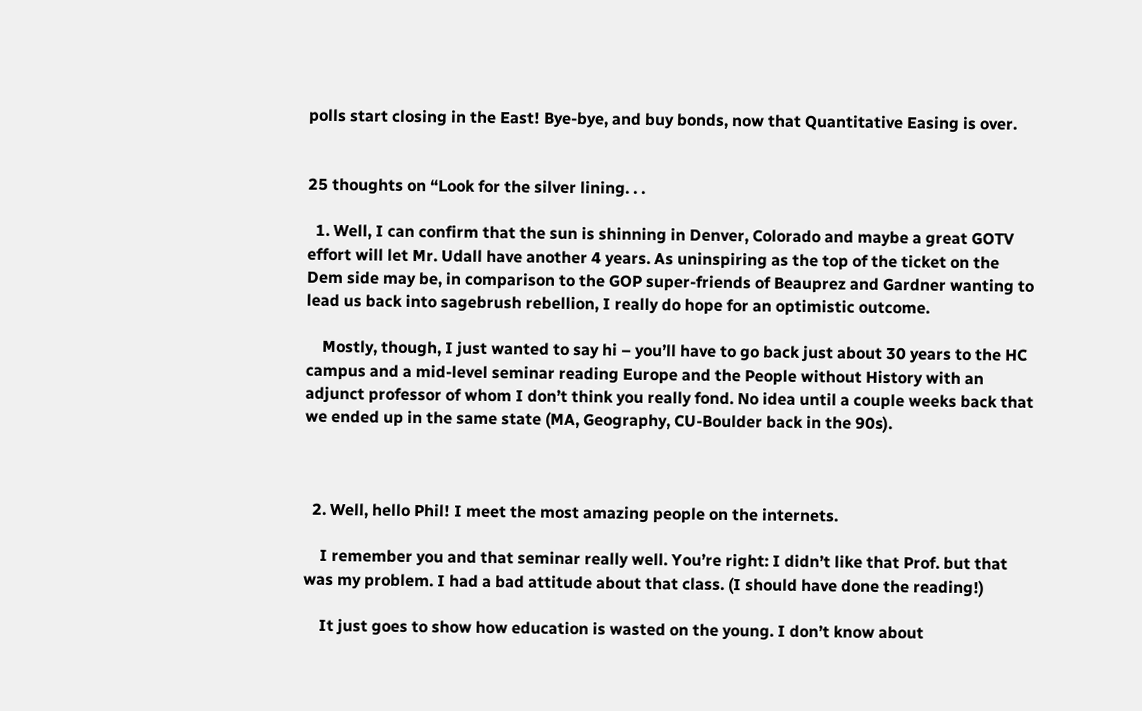polls start closing in the East! Bye-bye, and buy bonds, now that Quantitative Easing is over.


25 thoughts on “Look for the silver lining. . .

  1. Well, I can confirm that the sun is shinning in Denver, Colorado and maybe a great GOTV effort will let Mr. Udall have another 4 years. As uninspiring as the top of the ticket on the Dem side may be, in comparison to the GOP super-friends of Beauprez and Gardner wanting to lead us back into sagebrush rebellion, I really do hope for an optimistic outcome.

    Mostly, though, I just wanted to say hi – you’ll have to go back just about 30 years to the HC campus and a mid-level seminar reading Europe and the People without History with an adjunct professor of whom I don’t think you really fond. No idea until a couple weeks back that we ended up in the same state (MA, Geography, CU-Boulder back in the 90s).



  2. Well, hello Phil! I meet the most amazing people on the internets.

    I remember you and that seminar really well. You’re right: I didn’t like that Prof. but that was my problem. I had a bad attitude about that class. (I should have done the reading!)

    It just goes to show how education is wasted on the young. I don’t know about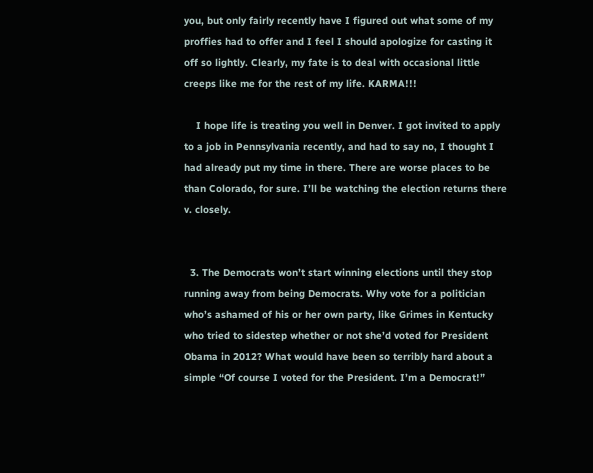you, but only fairly recently have I figured out what some of my proffies had to offer and I feel I should apologize for casting it off so lightly. Clearly, my fate is to deal with occasional little creeps like me for the rest of my life. KARMA!!!

    I hope life is treating you well in Denver. I got invited to apply to a job in Pennsylvania recently, and had to say no, I thought I had already put my time in there. There are worse places to be than Colorado, for sure. I’ll be watching the election returns there v. closely.


  3. The Democrats won’t start winning elections until they stop running away from being Democrats. Why vote for a politician who’s ashamed of his or her own party, like Grimes in Kentucky who tried to sidestep whether or not she’d voted for President Obama in 2012? What would have been so terribly hard about a simple “Of course I voted for the President. I’m a Democrat!”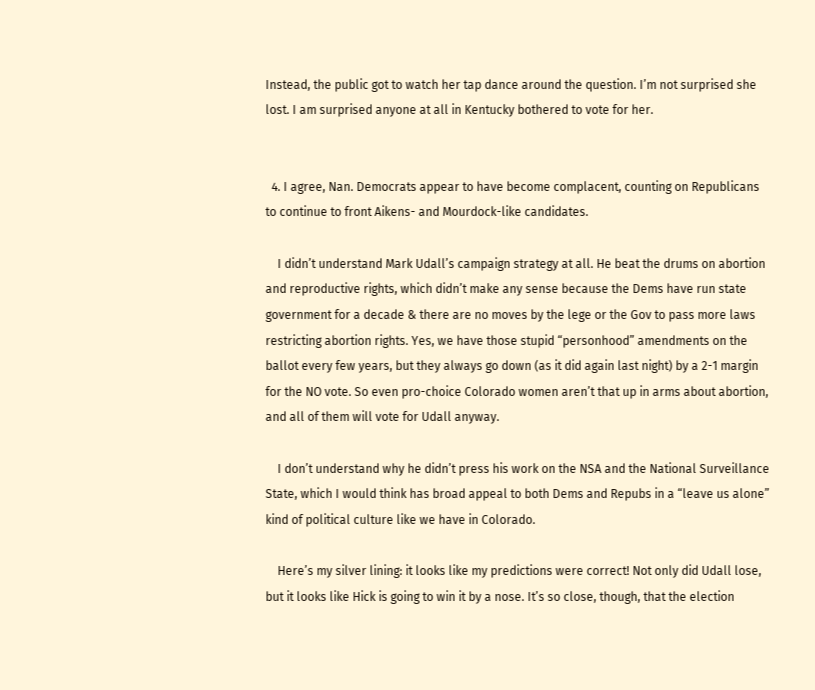Instead, the public got to watch her tap dance around the question. I’m not surprised she lost. I am surprised anyone at all in Kentucky bothered to vote for her.


  4. I agree, Nan. Democrats appear to have become complacent, counting on Republicans to continue to front Aikens- and Mourdock-like candidates.

    I didn’t understand Mark Udall’s campaign strategy at all. He beat the drums on abortion and reproductive rights, which didn’t make any sense because the Dems have run state government for a decade & there are no moves by the lege or the Gov to pass more laws restricting abortion rights. Yes, we have those stupid “personhood” amendments on the ballot every few years, but they always go down (as it did again last night) by a 2-1 margin for the NO vote. So even pro-choice Colorado women aren’t that up in arms about abortion, and all of them will vote for Udall anyway.

    I don’t understand why he didn’t press his work on the NSA and the National Surveillance State, which I would think has broad appeal to both Dems and Repubs in a “leave us alone” kind of political culture like we have in Colorado.

    Here’s my silver lining: it looks like my predictions were correct! Not only did Udall lose, but it looks like Hick is going to win it by a nose. It’s so close, though, that the election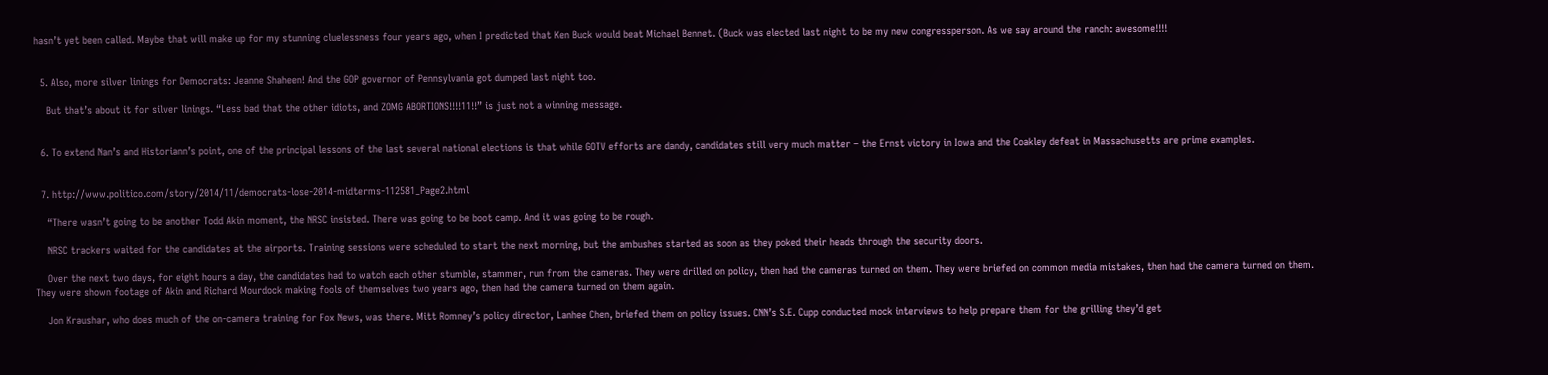hasn’t yet been called. Maybe that will make up for my stunning cluelessness four years ago, when I predicted that Ken Buck would beat Michael Bennet. (Buck was elected last night to be my new congressperson. As we say around the ranch: awesome!!!!


  5. Also, more silver linings for Democrats: Jeanne Shaheen! And the GOP governor of Pennsylvania got dumped last night too.

    But that’s about it for silver linings. “Less bad that the other idiots, and ZOMG ABORTIONS!!!!11!!” is just not a winning message.


  6. To extend Nan’s and Historiann’s point, one of the principal lessons of the last several national elections is that while GOTV efforts are dandy, candidates still very much matter – the Ernst victory in Iowa and the Coakley defeat in Massachusetts are prime examples.


  7. http://www.politico.com/story/2014/11/democrats-lose-2014-midterms-112581_Page2.html

    “There wasn’t going to be another Todd Akin moment, the NRSC insisted. There was going to be boot camp. And it was going to be rough.

    NRSC trackers waited for the candidates at the airports. Training sessions were scheduled to start the next morning, but the ambushes started as soon as they poked their heads through the security doors.

    Over the next two days, for eight hours a day, the candidates had to watch each other stumble, stammer, run from the cameras. They were drilled on policy, then had the cameras turned on them. They were briefed on common media mistakes, then had the camera turned on them. They were shown footage of Akin and Richard Mourdock making fools of themselves two years ago, then had the camera turned on them again.

    Jon Kraushar, who does much of the on-camera training for Fox News, was there. Mitt Romney’s policy director, Lanhee Chen, briefed them on policy issues. CNN’s S.E. Cupp conducted mock interviews to help prepare them for the grilling they’d get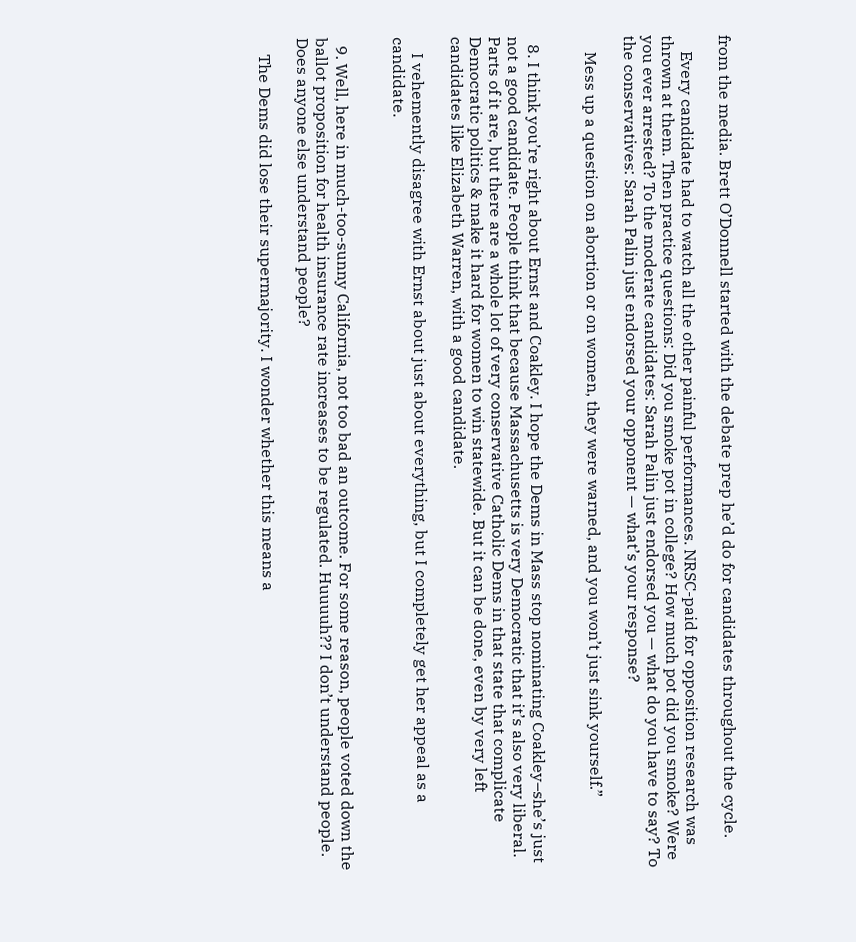from the media. Brett O’Donnell started with the debate prep he’d do for candidates throughout the cycle.

    Every candidate had to watch all the other painful performances. NRSC-paid for opposition research was thrown at them. Then practice questions: Did you smoke pot in college? How much pot did you smoke? Were you ever arrested? To the moderate candidates: Sarah Palin just endorsed you — what do you have to say? To the conservatives: Sarah Palin just endorsed your opponent — what’s your response?

    Mess up a question on abortion or on women, they were warned, and you won’t just sink yourself.”


  8. I think you’re right about Ernst and Coakley. I hope the Dems in Mass stop nominating Coakley–she’s just not a good candidate. People think that because Massachusetts is very Democratic that it’s also very liberal. Parts of it are, but there are a whole lot of very conservative Catholic Dems in that state that complicate Democratic politics & make it hard for women to win statewide. But it can be done, even by very left candidates like Elizabeth Warren, with a good candidate.

    I vehemently disagree with Ernst about just about everything, but I completely get her appeal as a candidate.


  9. Well, here in much-too-sunny California, not too bad an outcome. For some reason, people voted down the ballot proposition for health insurance rate increases to be regulated. Huuuuh?? I don’t understand people. Does anyone else understand people?

    The Dems did lose their supermajority. I wonder whether this means a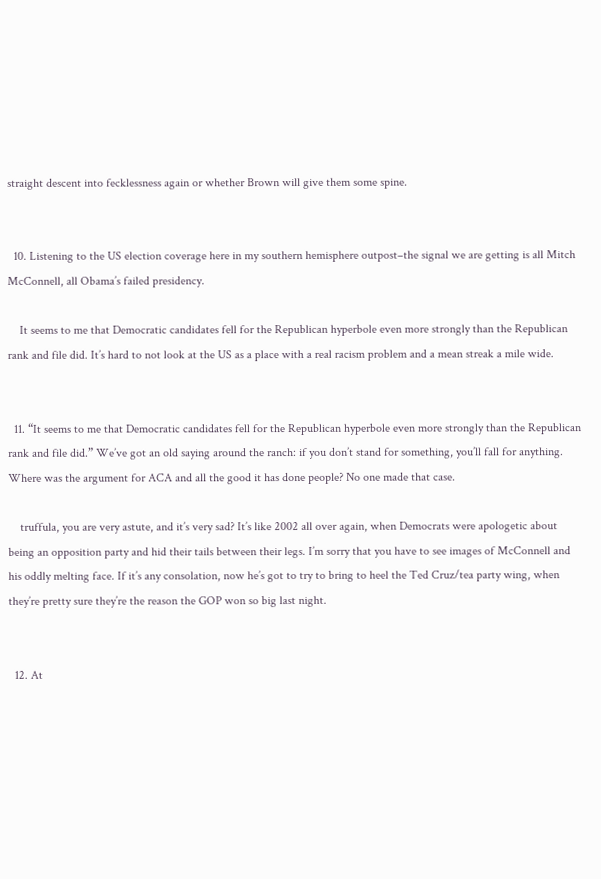straight descent into fecklessness again or whether Brown will give them some spine.


  10. Listening to the US election coverage here in my southern hemisphere outpost–the signal we are getting is all Mitch McConnell, all Obama’s failed presidency.

    It seems to me that Democratic candidates fell for the Republican hyperbole even more strongly than the Republican rank and file did. It’s hard to not look at the US as a place with a real racism problem and a mean streak a mile wide.


  11. “It seems to me that Democratic candidates fell for the Republican hyperbole even more strongly than the Republican rank and file did.” We’ve got an old saying around the ranch: if you don’t stand for something, you’ll fall for anything. Where was the argument for ACA and all the good it has done people? No one made that case.

    truffula, you are very astute, and it’s very sad? It’s like 2002 all over again, when Democrats were apologetic about being an opposition party and hid their tails between their legs. I’m sorry that you have to see images of McConnell and his oddly melting face. If it’s any consolation, now he’s got to try to bring to heel the Ted Cruz/tea party wing, when they’re pretty sure they’re the reason the GOP won so big last night.


  12. At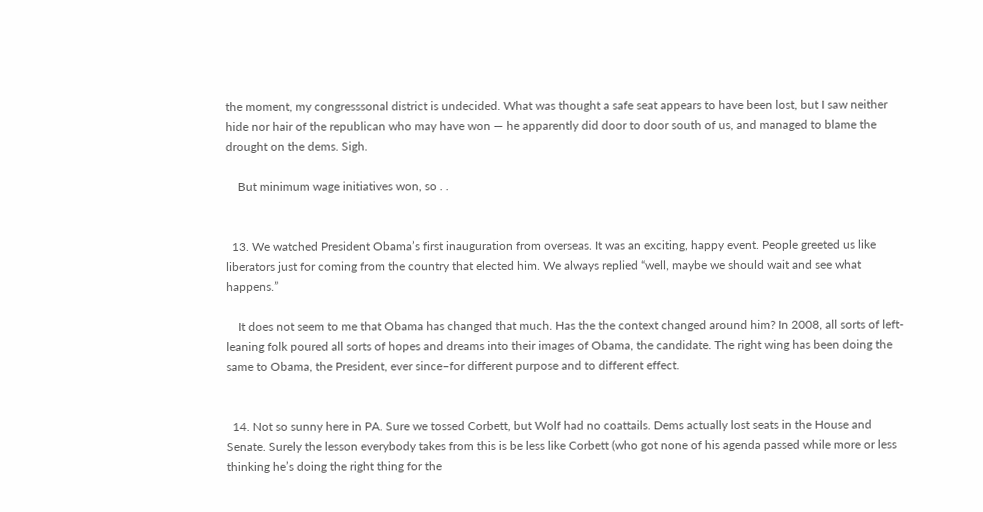the moment, my congresssonal district is undecided. What was thought a safe seat appears to have been lost, but I saw neither hide nor hair of the republican who may have won — he apparently did door to door south of us, and managed to blame the drought on the dems. Sigh.

    But minimum wage initiatives won, so . .


  13. We watched President Obama’s first inauguration from overseas. It was an exciting, happy event. People greeted us like liberators just for coming from the country that elected him. We always replied “well, maybe we should wait and see what happens.”

    It does not seem to me that Obama has changed that much. Has the the context changed around him? In 2008, all sorts of left-leaning folk poured all sorts of hopes and dreams into their images of Obama, the candidate. The right wing has been doing the same to Obama, the President, ever since–for different purpose and to different effect.


  14. Not so sunny here in PA. Sure we tossed Corbett, but Wolf had no coattails. Dems actually lost seats in the House and Senate. Surely the lesson everybody takes from this is be less like Corbett (who got none of his agenda passed while more or less thinking he’s doing the right thing for the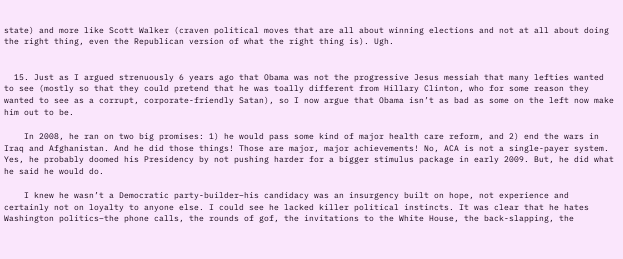state) and more like Scott Walker (craven political moves that are all about winning elections and not at all about doing the right thing, even the Republican version of what the right thing is). Ugh.


  15. Just as I argued strenuously 6 years ago that Obama was not the progressive Jesus messiah that many lefties wanted to see (mostly so that they could pretend that he was toally different from Hillary Clinton, who for some reason they wanted to see as a corrupt, corporate-friendly Satan), so I now argue that Obama isn’t as bad as some on the left now make him out to be.

    In 2008, he ran on two big promises: 1) he would pass some kind of major health care reform, and 2) end the wars in Iraq and Afghanistan. And he did those things! Those are major, major achievements! No, ACA is not a single-payer system. Yes, he probably doomed his Presidency by not pushing harder for a bigger stimulus package in early 2009. But, he did what he said he would do.

    I knew he wasn’t a Democratic party-builder–his candidacy was an insurgency built on hope, not experience and certainly not on loyalty to anyone else. I could see he lacked killer political instincts. It was clear that he hates Washington politics–the phone calls, the rounds of gof, the invitations to the White House, the back-slapping, the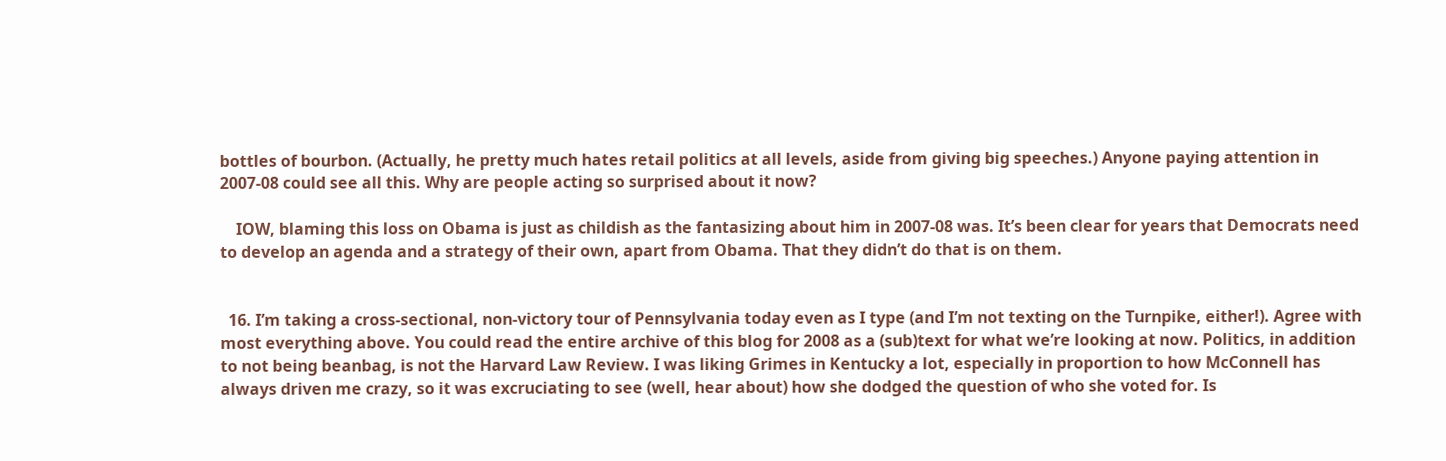bottles of bourbon. (Actually, he pretty much hates retail politics at all levels, aside from giving big speeches.) Anyone paying attention in 2007-08 could see all this. Why are people acting so surprised about it now?

    IOW, blaming this loss on Obama is just as childish as the fantasizing about him in 2007-08 was. It’s been clear for years that Democrats need to develop an agenda and a strategy of their own, apart from Obama. That they didn’t do that is on them.


  16. I’m taking a cross-sectional, non-victory tour of Pennsylvania today even as I type (and I’m not texting on the Turnpike, either!). Agree with most everything above. You could read the entire archive of this blog for 2008 as a (sub)text for what we’re looking at now. Politics, in addition to not being beanbag, is not the Harvard Law Review. I was liking Grimes in Kentucky a lot, especially in proportion to how McConnell has always driven me crazy, so it was excruciating to see (well, hear about) how she dodged the question of who she voted for. Is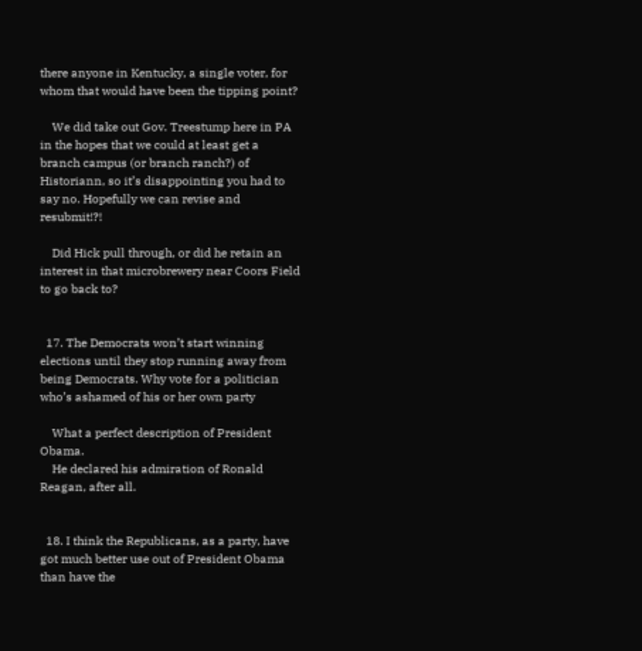there anyone in Kentucky, a single voter, for whom that would have been the tipping point?

    We did take out Gov. Treestump here in PA in the hopes that we could at least get a branch campus (or branch ranch?) of Historiann, so it’s disappointing you had to say no. Hopefully we can revise and resubmit!?!

    Did Hick pull through, or did he retain an interest in that microbrewery near Coors Field to go back to?


  17. The Democrats won’t start winning elections until they stop running away from being Democrats. Why vote for a politician who’s ashamed of his or her own party

    What a perfect description of President Obama.
    He declared his admiration of Ronald Reagan, after all.


  18. I think the Republicans, as a party, have got much better use out of President Obama than have the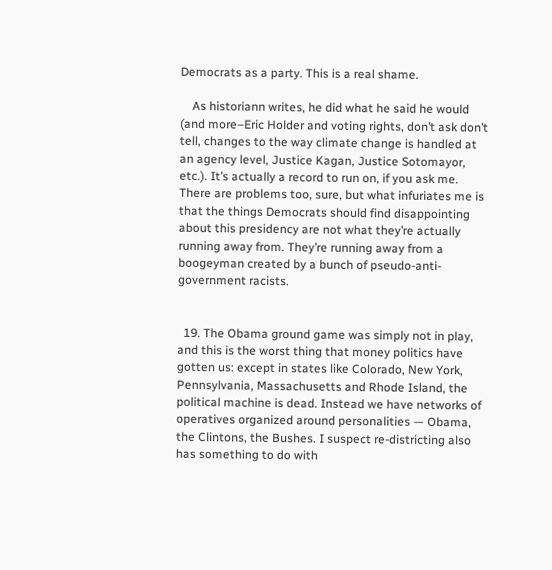Democrats as a party. This is a real shame.

    As historiann writes, he did what he said he would (and more–Eric Holder and voting rights, don’t ask don’t tell, changes to the way climate change is handled at an agency level, Justice Kagan, Justice Sotomayor, etc.). It’s actually a record to run on, if you ask me. There are problems too, sure, but what infuriates me is that the things Democrats should find disappointing about this presidency are not what they’re actually running away from. They’re running away from a boogeyman created by a bunch of pseudo-anti-government racists.


  19. The Obama ground game was simply not in play, and this is the worst thing that money politics have gotten us: except in states like Colorado, New York, Pennsylvania, Massachusetts and Rhode Island, the political machine is dead. Instead we have networks of operatives organized around personalities — Obama, the Clintons, the Bushes. I suspect re-districting also has something to do with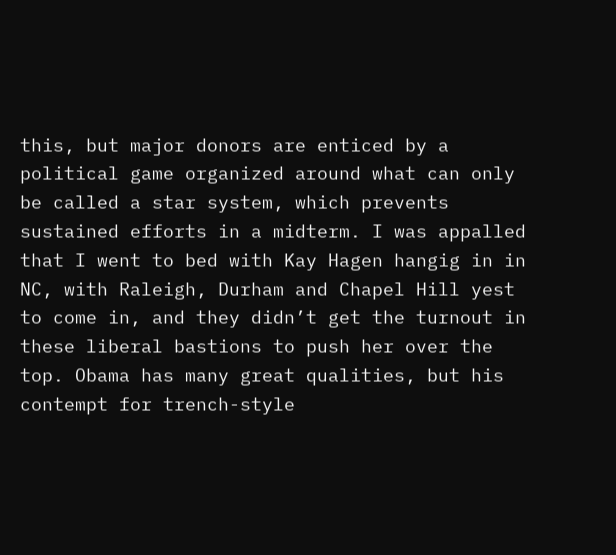this, but major donors are enticed by a political game organized around what can only be called a star system, which prevents sustained efforts in a midterm. I was appalled that I went to bed with Kay Hagen hangig in in NC, with Raleigh, Durham and Chapel Hill yest to come in, and they didn’t get the turnout in these liberal bastions to push her over the top. Obama has many great qualities, but his contempt for trench-style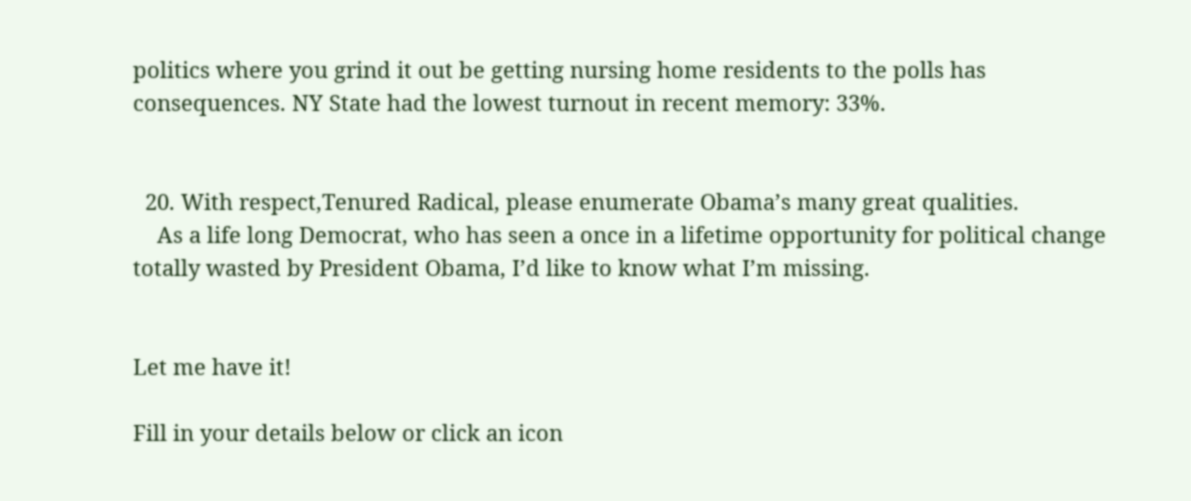politics where you grind it out be getting nursing home residents to the polls has consequences. NY State had the lowest turnout in recent memory: 33%.


  20. With respect,Tenured Radical, please enumerate Obama’s many great qualities.
    As a life long Democrat, who has seen a once in a lifetime opportunity for political change totally wasted by President Obama, I’d like to know what I’m missing.


Let me have it!

Fill in your details below or click an icon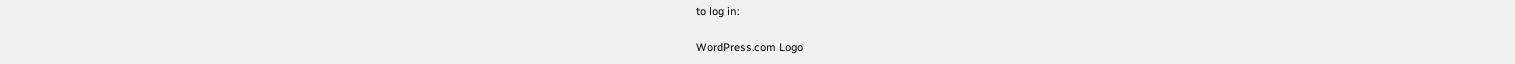to log in:

WordPress.com Logo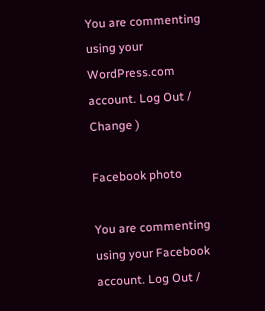You are commenting using your WordPress.com account. Log Out /  Change )

Facebook photo

You are commenting using your Facebook account. Log Out /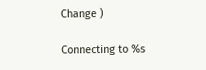Change )

Connecting to %s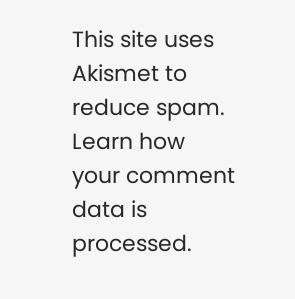This site uses Akismet to reduce spam. Learn how your comment data is processed.